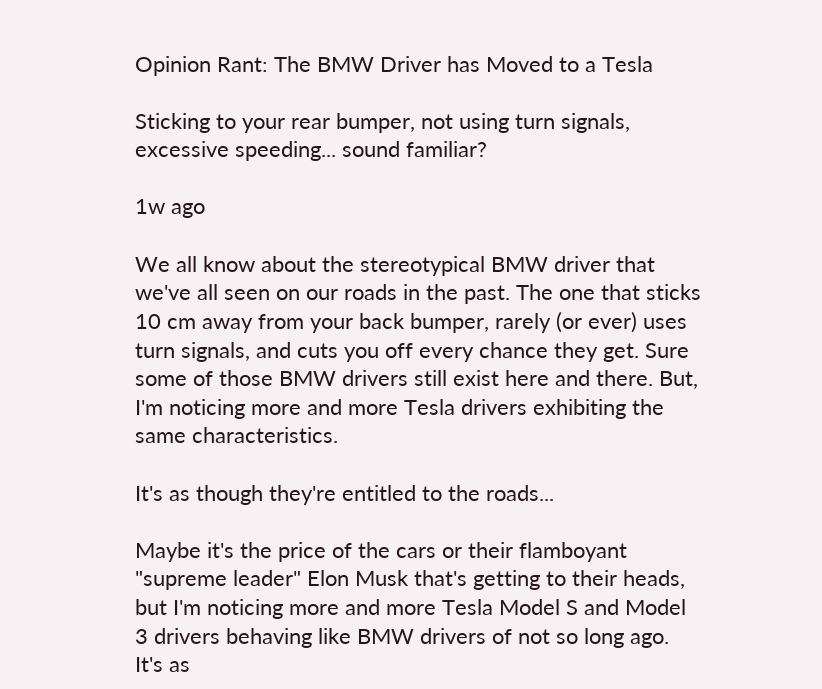Opinion Rant: The BMW Driver has Moved to a Tesla

Sticking to your rear bumper, not using turn signals, excessive speeding... sound familiar?

1w ago

We all know about the stereotypical BMW driver that we've all seen on our roads in the past. The one that sticks 10 cm away from your back bumper, rarely (or ever) uses turn signals, and cuts you off every chance they get. Sure some of those BMW drivers still exist here and there. But, I'm noticing more and more Tesla drivers exhibiting the same characteristics.

It's as though they're entitled to the roads...

Maybe it's the price of the cars or their flamboyant "supreme leader" Elon Musk that's getting to their heads, but I'm noticing more and more Tesla Model S and Model 3 drivers behaving like BMW drivers of not so long ago. It's as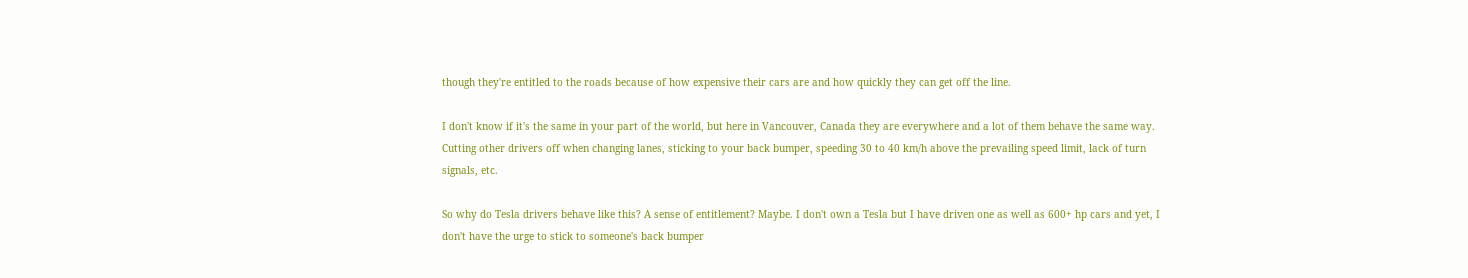though they're entitled to the roads because of how expensive their cars are and how quickly they can get off the line.

I don't know if it's the same in your part of the world, but here in Vancouver, Canada they are everywhere and a lot of them behave the same way. Cutting other drivers off when changing lanes, sticking to your back bumper, speeding 30 to 40 km/h above the prevailing speed limit, lack of turn signals, etc.

So why do Tesla drivers behave like this? A sense of entitlement? Maybe. I don't own a Tesla but I have driven one as well as 600+ hp cars and yet, I don't have the urge to stick to someone's back bumper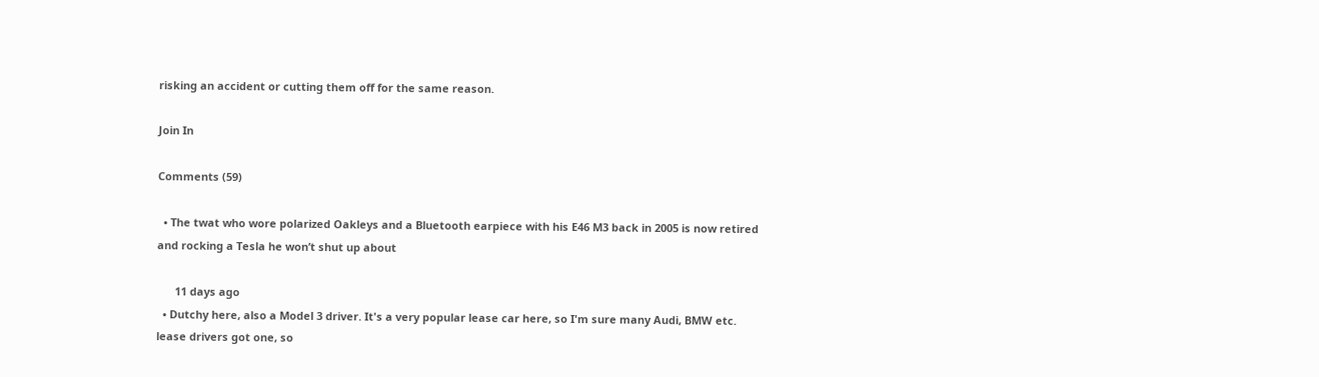risking an accident or cutting them off for the same reason.

Join In

Comments (59)

  • The twat who wore polarized Oakleys and a Bluetooth earpiece with his E46 M3 back in 2005 is now retired and rocking a Tesla he won’t shut up about

      11 days ago
  • Dutchy here, also a Model 3 driver. It's a very popular lease car here, so I'm sure many Audi, BMW etc. lease drivers got one, so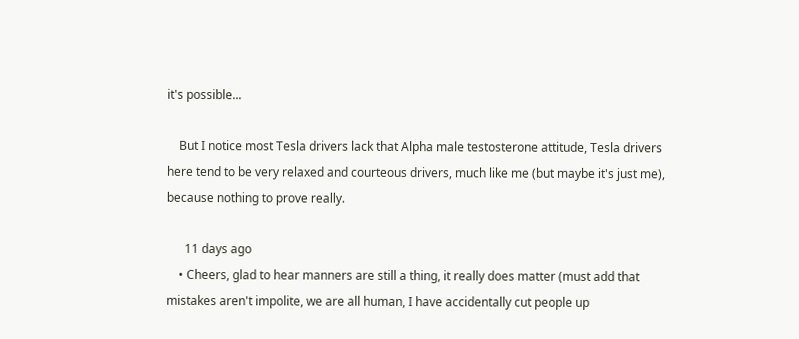it's possible...

    But I notice most Tesla drivers lack that Alpha male testosterone attitude, Tesla drivers here tend to be very relaxed and courteous drivers, much like me (but maybe it's just me), because nothing to prove really.

      11 days ago
    • Cheers, glad to hear manners are still a thing, it really does matter (must add that mistakes aren't impolite, we are all human, I have accidentally cut people up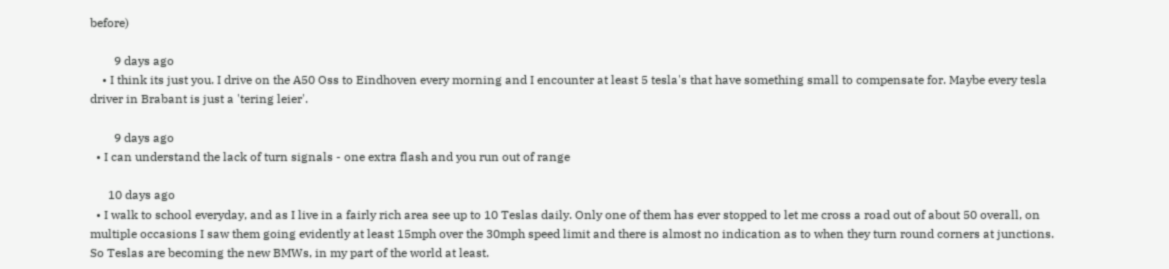before)

        9 days ago
    • I think its just you. I drive on the A50 Oss to Eindhoven every morning and I encounter at least 5 tesla's that have something small to compensate for. Maybe every tesla driver in Brabant is just a 'tering leier'.

        9 days ago
  • I can understand the lack of turn signals - one extra flash and you run out of range

      10 days ago
  • I walk to school everyday, and as I live in a fairly rich area see up to 10 Teslas daily. Only one of them has ever stopped to let me cross a road out of about 50 overall, on multiple occasions I saw them going evidently at least 15mph over the 30mph speed limit and there is almost no indication as to when they turn round corners at junctions. So Teslas are becoming the new BMWs, in my part of the world at least.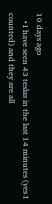10 days ago
    • I have seen 43 teslas in the last 14 minutes (yes I counted) and they are all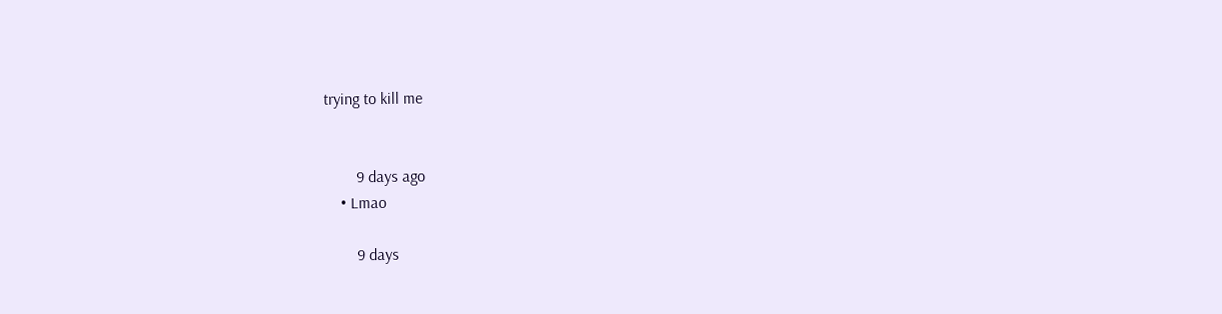trying to kill me


        9 days ago
    • Lmao

        9 days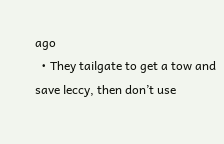ago
  • They tailgate to get a tow and save leccy, then don’t use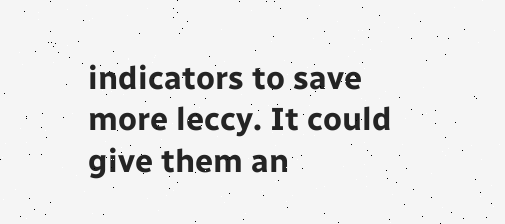indicators to save more leccy. It could give them an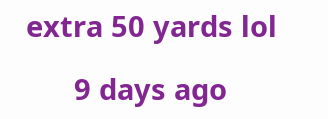extra 50 yards lol

      9 days ago